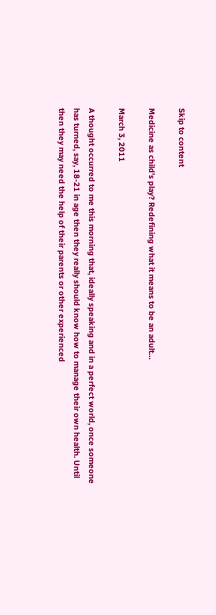Skip to content

Medicine as child’s play? Redefining what it means to be an adult…

March 3, 2011

A thought occurred to me this morning that, ideally speaking and in a perfect world, once someone has turned, say, 18-21 in age then they really should know how to manage their own health. Until then they may need the help of their parents or other experienced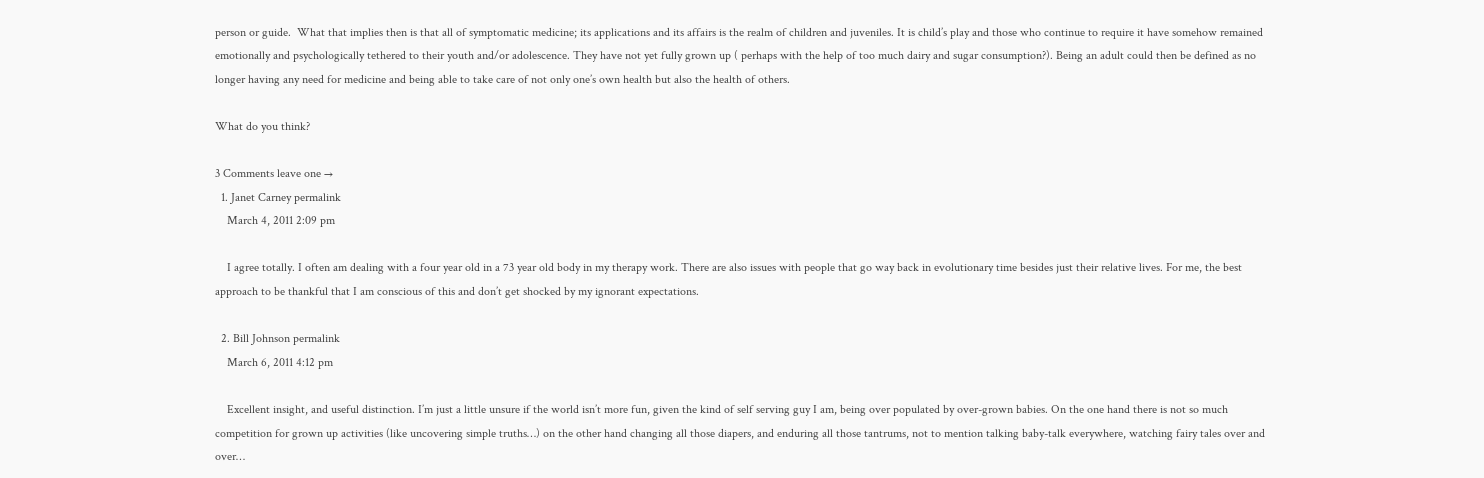person or guide.  What that implies then is that all of symptomatic medicine; its applications and its affairs is the realm of children and juveniles. It is child’s play and those who continue to require it have somehow remained emotionally and psychologically tethered to their youth and/or adolescence. They have not yet fully grown up ( perhaps with the help of too much dairy and sugar consumption?). Being an adult could then be defined as no longer having any need for medicine and being able to take care of not only one’s own health but also the health of others.

What do you think?

3 Comments leave one →
  1. Janet Carney permalink
    March 4, 2011 2:09 pm

    I agree totally. I often am dealing with a four year old in a 73 year old body in my therapy work. There are also issues with people that go way back in evolutionary time besides just their relative lives. For me, the best approach to be thankful that I am conscious of this and don’t get shocked by my ignorant expectations.

  2. Bill Johnson permalink
    March 6, 2011 4:12 pm

    Excellent insight, and useful distinction. I’m just a little unsure if the world isn’t more fun, given the kind of self serving guy I am, being over populated by over-grown babies. On the one hand there is not so much competition for grown up activities (like uncovering simple truths…) on the other hand changing all those diapers, and enduring all those tantrums, not to mention talking baby-talk everywhere, watching fairy tales over and over…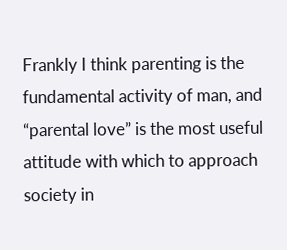Frankly I think parenting is the fundamental activity of man, and “parental love” is the most useful attitude with which to approach society in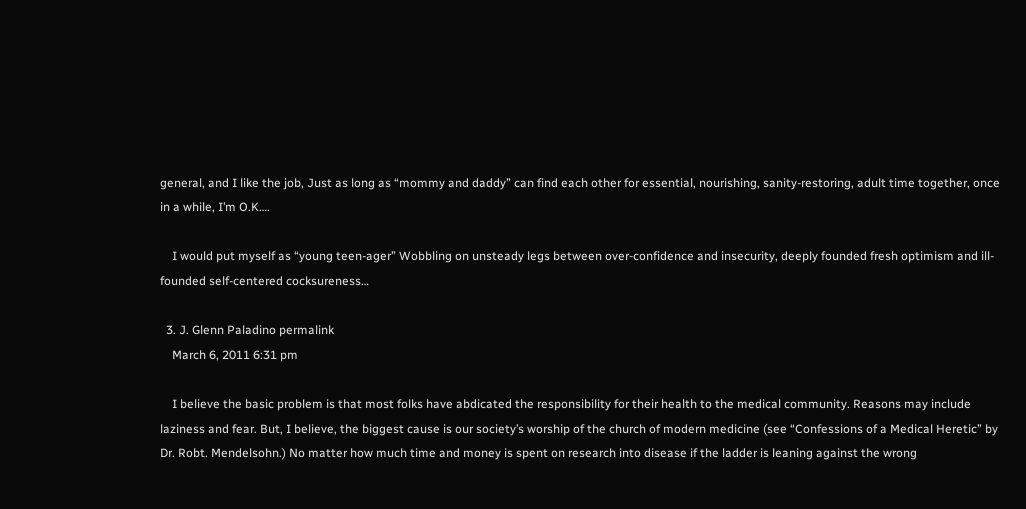general, and I like the job, Just as long as “mommy and daddy” can find each other for essential, nourishing, sanity-restoring, adult time together, once in a while, I’m O.K….

    I would put myself as “young teen-ager” Wobbling on unsteady legs between over-confidence and insecurity, deeply founded fresh optimism and ill-founded self-centered cocksureness…

  3. J. Glenn Paladino permalink
    March 6, 2011 6:31 pm

    I believe the basic problem is that most folks have abdicated the responsibility for their health to the medical community. Reasons may include laziness and fear. But, I believe, the biggest cause is our society’s worship of the church of modern medicine (see “Confessions of a Medical Heretic” by Dr. Robt. Mendelsohn.) No matter how much time and money is spent on research into disease if the ladder is leaning against the wrong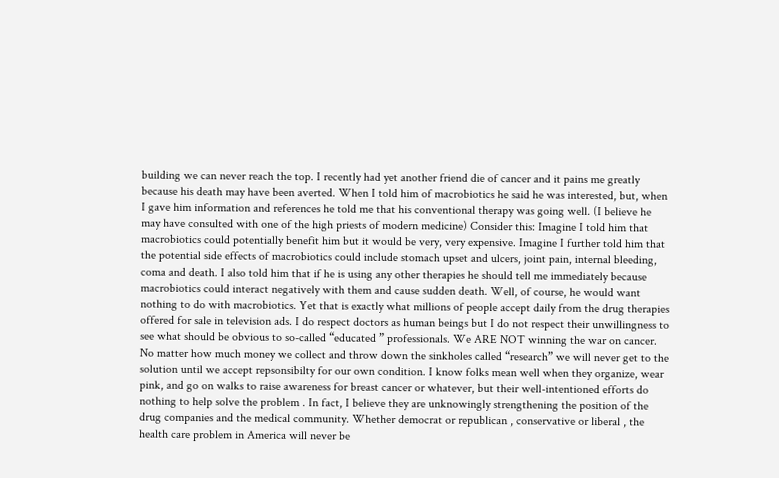building we can never reach the top. I recently had yet another friend die of cancer and it pains me greatly because his death may have been averted. When I told him of macrobiotics he said he was interested, but, when I gave him information and references he told me that his conventional therapy was going well. (I believe he may have consulted with one of the high priests of modern medicine) Consider this: Imagine I told him that macrobiotics could potentially benefit him but it would be very, very expensive. Imagine I further told him that the potential side effects of macrobiotics could include stomach upset and ulcers, joint pain, internal bleeding, coma and death. I also told him that if he is using any other therapies he should tell me immediately because macrobiotics could interact negatively with them and cause sudden death. Well, of course, he would want nothing to do with macrobiotics. Yet that is exactly what millions of people accept daily from the drug therapies offered for sale in television ads. I do respect doctors as human beings but I do not respect their unwillingness to see what should be obvious to so-called “educated ” professionals. We ARE NOT winning the war on cancer. No matter how much money we collect and throw down the sinkholes called “research” we will never get to the solution until we accept repsonsibilty for our own condition. I know folks mean well when they organize, wear pink, and go on walks to raise awareness for breast cancer or whatever, but their well-intentioned efforts do nothing to help solve the problem . In fact, I believe they are unknowingly strengthening the position of the drug companies and the medical community. Whether democrat or republican , conservative or liberal , the health care problem in America will never be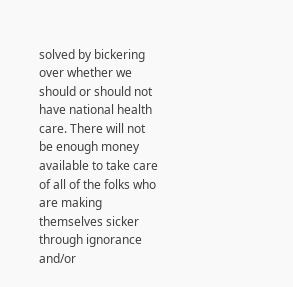solved by bickering over whether we should or should not have national health care. There will not be enough money available to take care of all of the folks who are making themselves sicker through ignorance and/or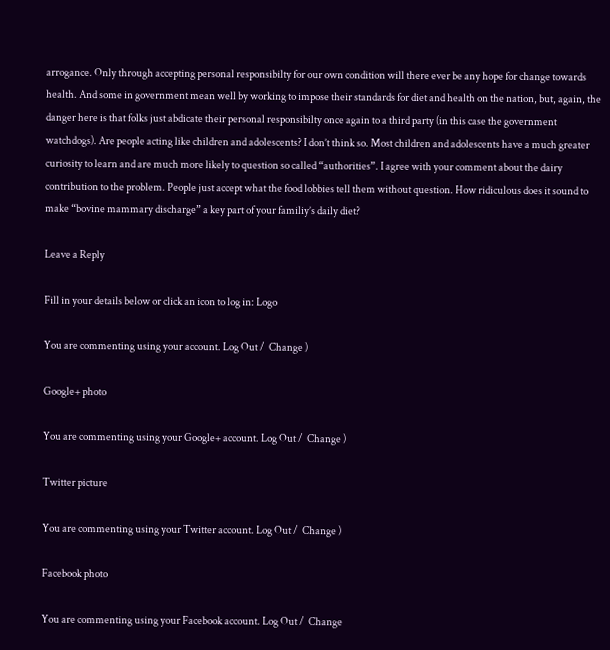arrogance. Only through accepting personal responsibilty for our own condition will there ever be any hope for change towards health. And some in government mean well by working to impose their standards for diet and health on the nation, but, again, the danger here is that folks just abdicate their personal responsibilty once again to a third party (in this case the government watchdogs). Are people acting like children and adolescents? I don’t think so. Most children and adolescents have a much greater curiosity to learn and are much more likely to question so called “authorities”. I agree with your comment about the dairy contribution to the problem. People just accept what the food lobbies tell them without question. How ridiculous does it sound to make “bovine mammary discharge” a key part of your familiy’s daily diet?

Leave a Reply

Fill in your details below or click an icon to log in: Logo

You are commenting using your account. Log Out /  Change )

Google+ photo

You are commenting using your Google+ account. Log Out /  Change )

Twitter picture

You are commenting using your Twitter account. Log Out /  Change )

Facebook photo

You are commenting using your Facebook account. Log Out /  Change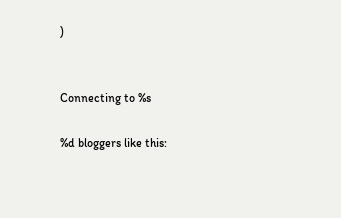)


Connecting to %s

%d bloggers like this: